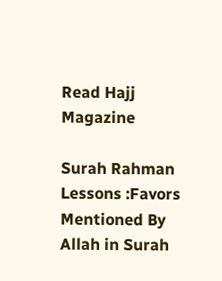Read Hajj Magazine

Surah Rahman Lessons :Favors Mentioned By Allah in Surah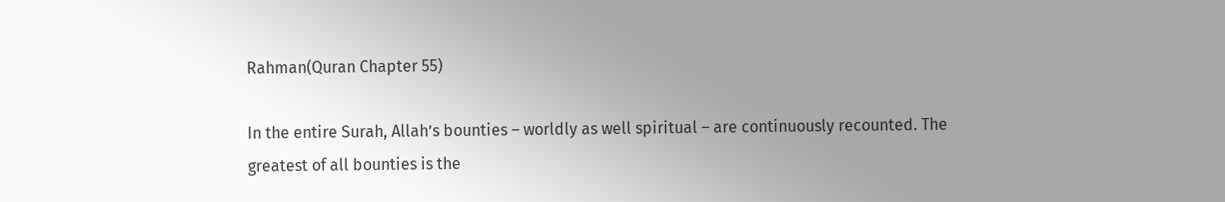Rahman(Quran Chapter 55)

In the entire Surah, Allah’s bounties – worldly as well spiritual – are continuously recounted. The greatest of all bounties is the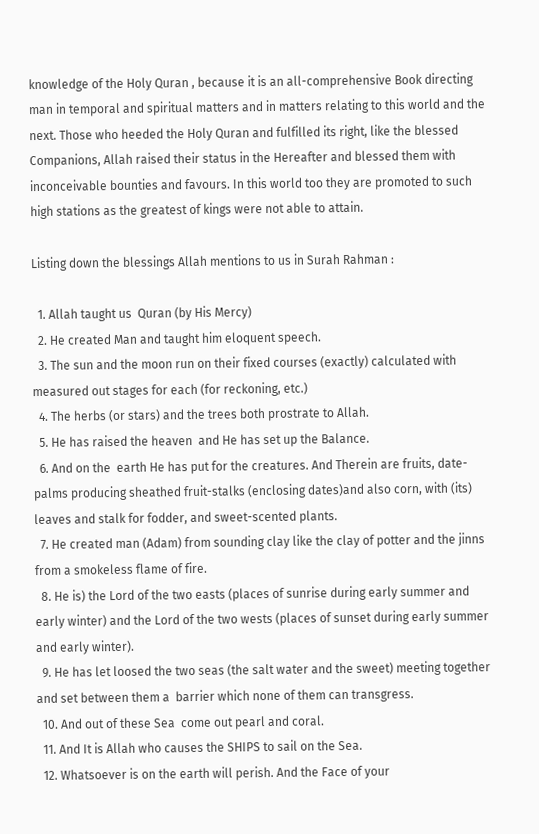knowledge of the Holy Quran , because it is an all-comprehensive Book directing man in temporal and spiritual matters and in matters relating to this world and the next. Those who heeded the Holy Quran and fulfilled its right, like the blessed Companions, Allah raised their status in the Hereafter and blessed them with inconceivable bounties and favours. In this world too they are promoted to such high stations as the greatest of kings were not able to attain.

Listing down the blessings Allah mentions to us in Surah Rahman :

  1. Allah taught us  Quran (by His Mercy)
  2. He created Man and taught him eloquent speech.
  3. The sun and the moon run on their fixed courses (exactly) calculated with measured out stages for each (for reckoning, etc.)
  4. The herbs (or stars) and the trees both prostrate to Allah.
  5. He has raised the heaven  and He has set up the Balance.
  6. And on the  earth He has put for the creatures. And Therein are fruits, date-palms producing sheathed fruit-stalks (enclosing dates)and also corn, with (its) leaves and stalk for fodder, and sweet-scented plants.
  7. He created man (Adam) from sounding clay like the clay of potter and the jinns  from a smokeless flame of fire.
  8. He is) the Lord of the two easts (places of sunrise during early summer and early winter) and the Lord of the two wests (places of sunset during early summer and early winter).
  9. He has let loosed the two seas (the salt water and the sweet) meeting together and set between them a  barrier which none of them can transgress.
  10. And out of these Sea  come out pearl and coral.
  11. And It is Allah who causes the SHIPS to sail on the Sea.
  12. Whatsoever is on the earth will perish. And the Face of your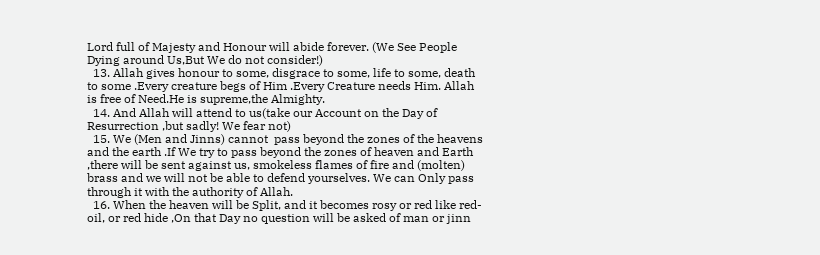Lord full of Majesty and Honour will abide forever. (We See People Dying around Us,But We do not consider!)
  13. Allah gives honour to some, disgrace to some, life to some, death to some .Every creature begs of Him .Every Creature needs Him. Allah is free of Need.He is supreme,the Almighty.
  14. And Allah will attend to us(take our Account on the Day of Resurrection ,but sadly! We fear not)
  15. We (Men and Jinns) cannot  pass beyond the zones of the heavens and the earth .If We try to pass beyond the zones of heaven and Earth ,there will be sent against us, smokeless flames of fire and (molten) brass and we will not be able to defend yourselves. We can Only pass through it with the authority of Allah.
  16. When the heaven will be Split, and it becomes rosy or red like red-oil, or red hide ,On that Day no question will be asked of man or jinn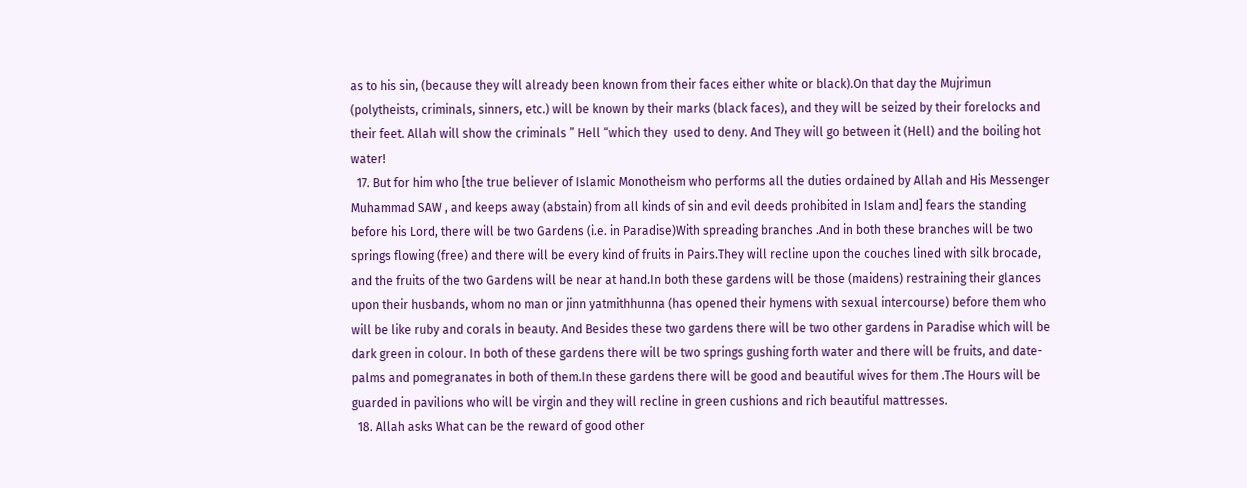as to his sin, (because they will already been known from their faces either white or black).On that day the Mujrimun (polytheists, criminals, sinners, etc.) will be known by their marks (black faces), and they will be seized by their forelocks and their feet. Allah will show the criminals ” Hell “which they  used to deny. And They will go between it (Hell) and the boiling hot water!
  17. But for him who [the true believer of Islamic Monotheism who performs all the duties ordained by Allah and His Messenger Muhammad SAW , and keeps away (abstain) from all kinds of sin and evil deeds prohibited in Islam and] fears the standing before his Lord, there will be two Gardens (i.e. in Paradise)With spreading branches .And in both these branches will be two springs flowing (free) and there will be every kind of fruits in Pairs.They will recline upon the couches lined with silk brocade, and the fruits of the two Gardens will be near at hand.In both these gardens will be those (maidens) restraining their glances upon their husbands, whom no man or jinn yatmithhunna (has opened their hymens with sexual intercourse) before them who will be like ruby and corals in beauty. And Besides these two gardens there will be two other gardens in Paradise which will be dark green in colour. In both of these gardens there will be two springs gushing forth water and there will be fruits, and date- palms and pomegranates in both of them.In these gardens there will be good and beautiful wives for them .The Hours will be guarded in pavilions who will be virgin and they will recline in green cushions and rich beautiful mattresses.
  18. Allah asks What can be the reward of good other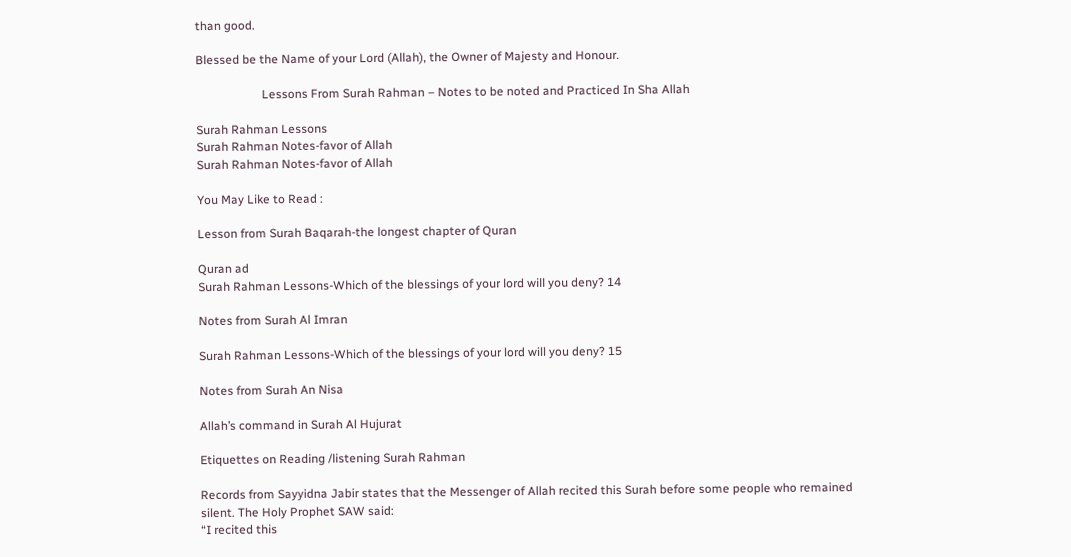than good.

Blessed be the Name of your Lord (Allah), the Owner of Majesty and Honour.

                      Lessons From Surah Rahman – Notes to be noted and Practiced In Sha Allah

Surah Rahman Lessons
Surah Rahman Notes-favor of Allah
Surah Rahman Notes-favor of Allah

You May Like to Read :

Lesson from Surah Baqarah-the longest chapter of Quran

Quran ad
Surah Rahman Lessons-Which of the blessings of your lord will you deny? 14

Notes from Surah Al Imran

Surah Rahman Lessons-Which of the blessings of your lord will you deny? 15

Notes from Surah An Nisa

Allah’s command in Surah Al Hujurat

Etiquettes on Reading /listening Surah Rahman

Records from Sayyidna Jabir states that the Messenger of Allah recited this Surah before some people who remained silent. The Holy Prophet SAW said:
“I recited this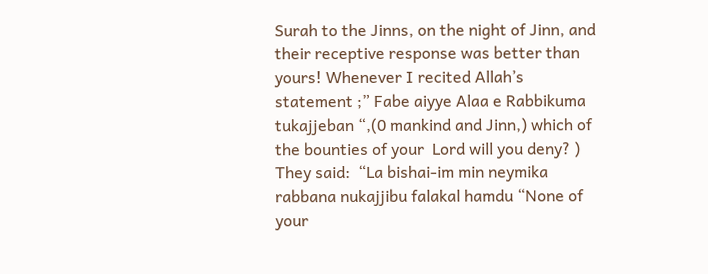Surah to the Jinns, on the night of Jinn, and
their receptive response was better than yours! Whenever I recited Allah’s statement ;” Fabe aiyye Alaa e Rabbikuma tukajjeban “,(0 mankind and Jinn,) which of the bounties of your  Lord will you deny? ) They said:  “La bishai-im min neymika rabbana nukajjibu falakal hamdu “None of your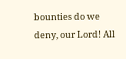bounties do we deny, our Lord! All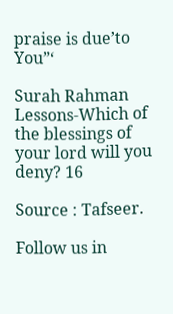praise is due’to You”‘

Surah Rahman Lessons-Which of the blessings of your lord will you deny? 16

Source : Tafseer.

Follow us in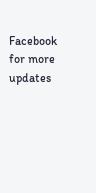Facebook for more updates